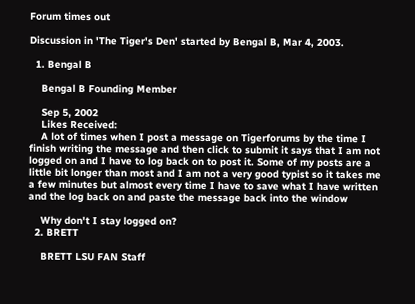Forum times out

Discussion in 'The Tiger's Den' started by Bengal B, Mar 4, 2003.

  1. Bengal B

    Bengal B Founding Member

    Sep 5, 2002
    Likes Received:
    A lot of times when I post a message on Tigerforums by the time I finish writing the message and then click to submit it says that I am not logged on and I have to log back on to post it. Some of my posts are a little bit longer than most and I am not a very good typist so it takes me a few minutes but almost every time I have to save what I have written and the log back on and paste the message back into the window

    Why don't I stay logged on?
  2. BRETT

    BRETT LSU FAN Staff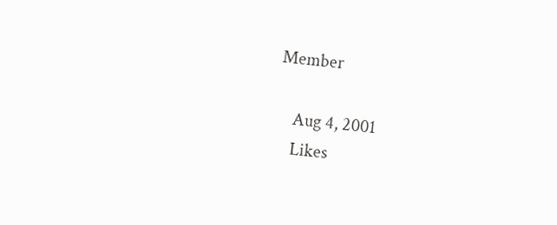Member

    Aug 4, 2001
    Likes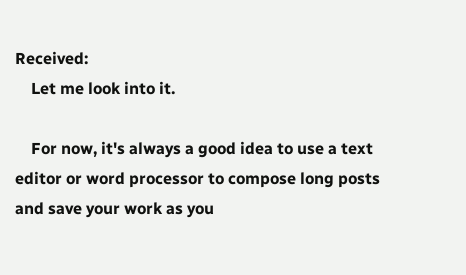Received:
    Let me look into it.

    For now, it's always a good idea to use a text editor or word processor to compose long posts and save your work as you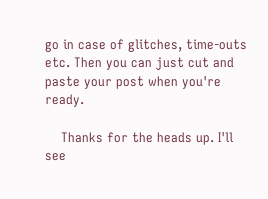go in case of glitches, time-outs etc. Then you can just cut and paste your post when you're ready.

    Thanks for the heads up. I'll see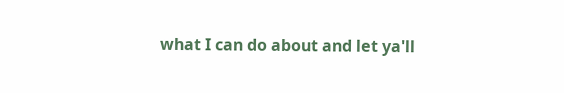what I can do about and let ya'll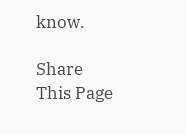know.

Share This Page